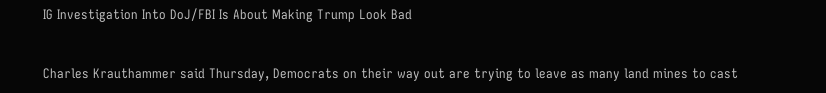IG Investigation Into DoJ/FBI Is About Making Trump Look Bad


Charles Krauthammer said Thursday, Democrats on their way out are trying to leave as many land mines to cast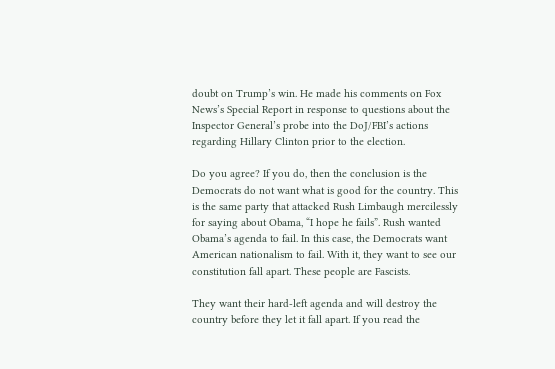doubt on Trump’s win. He made his comments on Fox News’s Special Report in response to questions about the Inspector General’s probe into the DoJ/FBI’s actions regarding Hillary Clinton prior to the election.

Do you agree? If you do, then the conclusion is the Democrats do not want what is good for the country. This is the same party that attacked Rush Limbaugh mercilessly for saying about Obama, “I hope he fails”. Rush wanted Obama’s agenda to fail. In this case, the Democrats want American nationalism to fail. With it, they want to see our constitution fall apart. These people are Fascists.

They want their hard-left agenda and will destroy the country before they let it fall apart. If you read the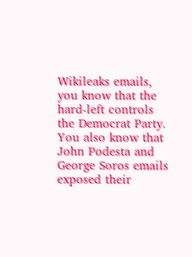Wikileaks emails, you know that the hard-left controls the Democrat Party. You also know that John Podesta and George Soros emails exposed their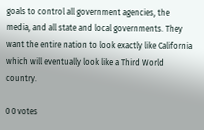goals to control all government agencies, the media, and all state and local governments. They want the entire nation to look exactly like California which will eventually look like a Third World country.

0 0 votes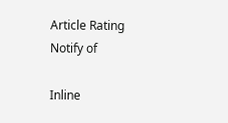Article Rating
Notify of

Inline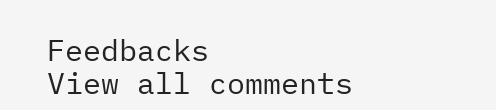Feedbacks
View all comments